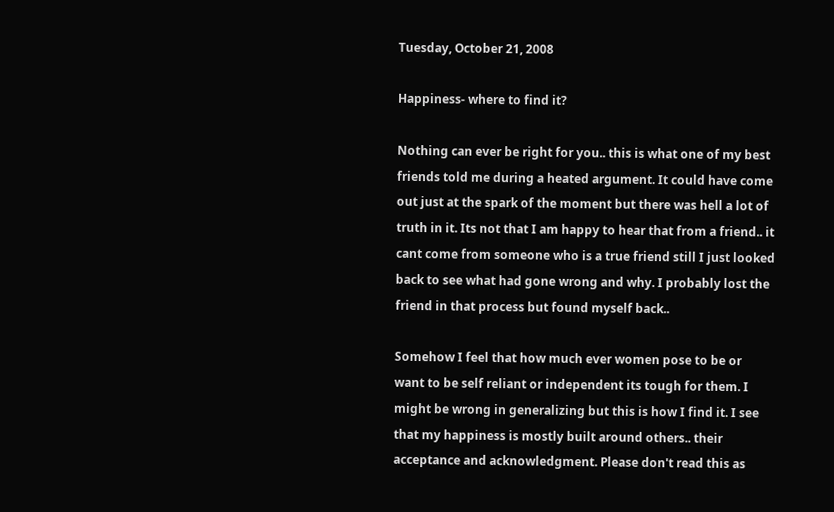Tuesday, October 21, 2008

Happiness- where to find it?

Nothing can ever be right for you.. this is what one of my best friends told me during a heated argument. It could have come out just at the spark of the moment but there was hell a lot of truth in it. Its not that I am happy to hear that from a friend.. it cant come from someone who is a true friend still I just looked back to see what had gone wrong and why. I probably lost the friend in that process but found myself back..

Somehow I feel that how much ever women pose to be or want to be self reliant or independent its tough for them. I might be wrong in generalizing but this is how I find it. I see that my happiness is mostly built around others.. their acceptance and acknowledgment. Please don't read this as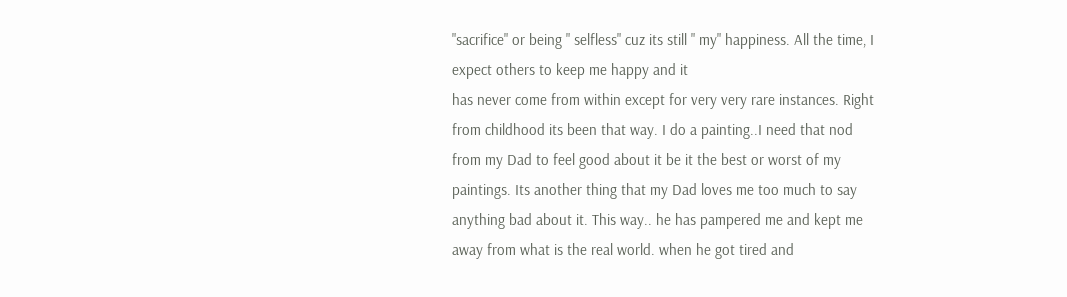"sacrifice" or being " selfless" cuz its still " my" happiness. All the time, I expect others to keep me happy and it
has never come from within except for very very rare instances. Right from childhood its been that way. I do a painting..I need that nod from my Dad to feel good about it be it the best or worst of my paintings. Its another thing that my Dad loves me too much to say anything bad about it. This way.. he has pampered me and kept me away from what is the real world. when he got tired and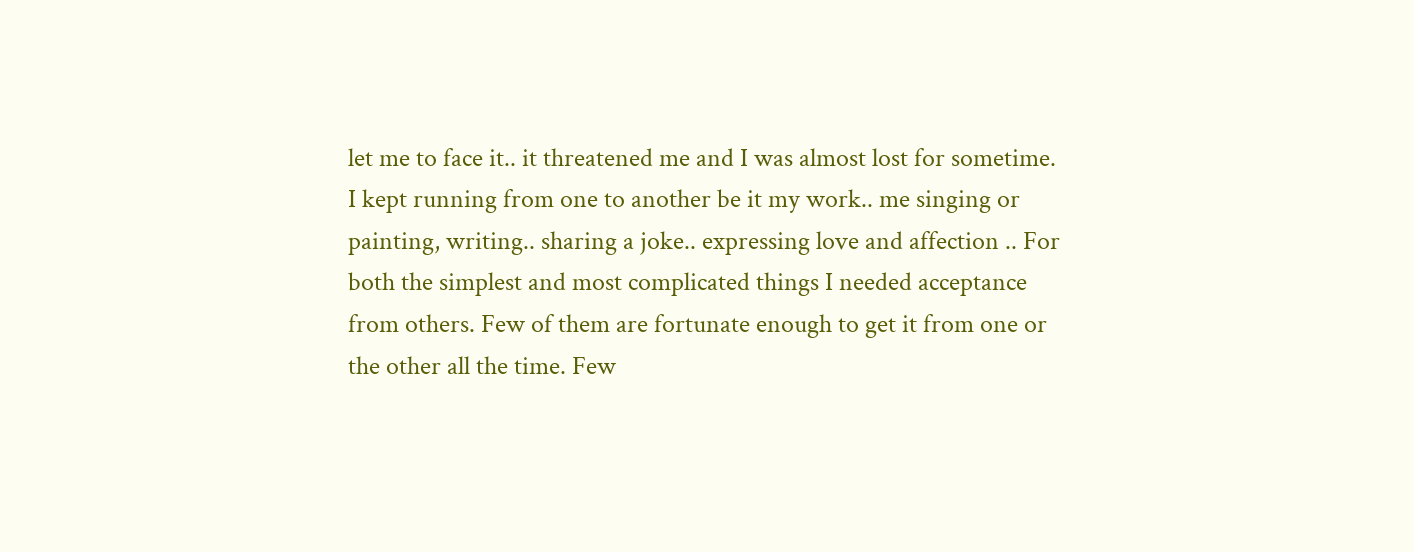let me to face it.. it threatened me and I was almost lost for sometime. I kept running from one to another be it my work.. me singing or painting, writing.. sharing a joke.. expressing love and affection .. For both the simplest and most complicated things I needed acceptance from others. Few of them are fortunate enough to get it from one or the other all the time. Few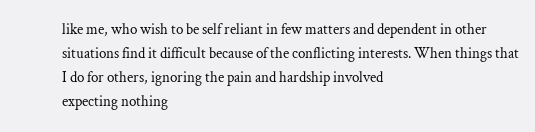like me, who wish to be self reliant in few matters and dependent in other situations find it difficult because of the conflicting interests. When things that I do for others, ignoring the pain and hardship involved
expecting nothing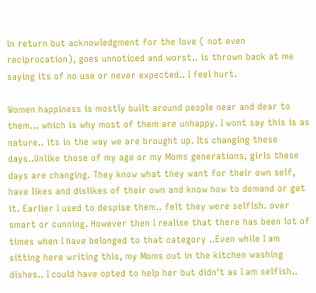in return but acknowledgment for the love ( not even reciprocation), goes unnoticed and worst.. is thrown back at me saying its of no use or never expected.. I feel hurt.

Women happiness is mostly built around people near and dear to them... which is why most of them are unhappy. I wont say this is as nature.. its in the way we are brought up. Its changing these days..Unlike those of my age or my Moms generations, girls these days are changing. They know what they want for their own self, have likes and dislikes of their own and know how to demand or get it. Earlier I used to despise them.. felt they were selfish. over smart or cunning. However then I realise that there has been lot of times when I have belonged to that category ..Even while I am sitting here writing this, my Moms out in the kitchen washing dishes.. I could have opted to help her but didn't as I am selfish..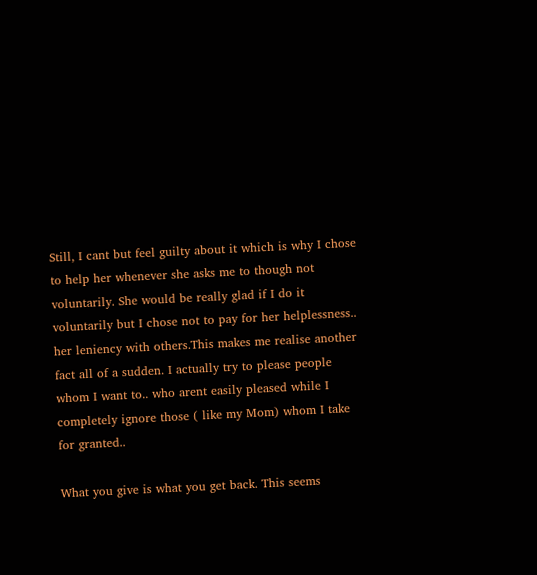Still, I cant but feel guilty about it which is why I chose to help her whenever she asks me to though not voluntarily. She would be really glad if I do it voluntarily but I chose not to pay for her helplessness.. her leniency with others.This makes me realise another fact all of a sudden. I actually try to please people whom I want to.. who arent easily pleased while I completely ignore those ( like my Mom) whom I take for granted..

What you give is what you get back. This seems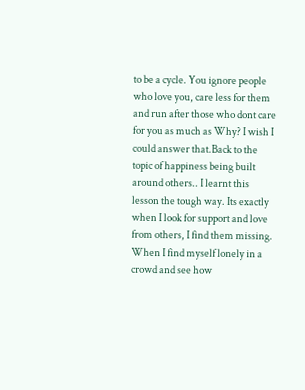to be a cycle. You ignore people who love you, care less for them and run after those who dont care for you as much as Why? I wish I could answer that.Back to the topic of happiness being built around others.. I learnt this lesson the tough way. Its exactly when I look for support and love from others, I find them missing. When I find myself lonely in a crowd and see how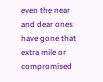even the near and dear ones have gone that extra mile or compromised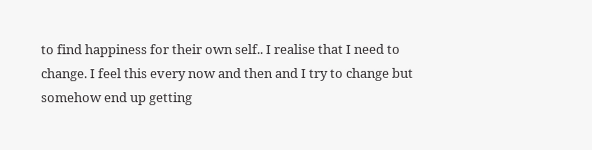to find happiness for their own self.. I realise that I need to change. I feel this every now and then and I try to change but somehow end up getting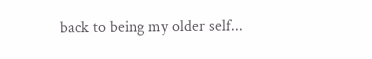back to being my older self...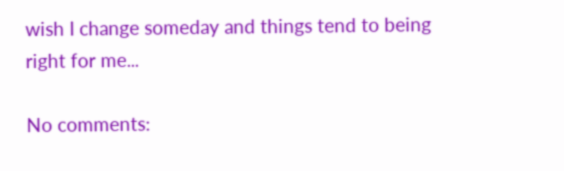wish I change someday and things tend to being right for me...

No comments: